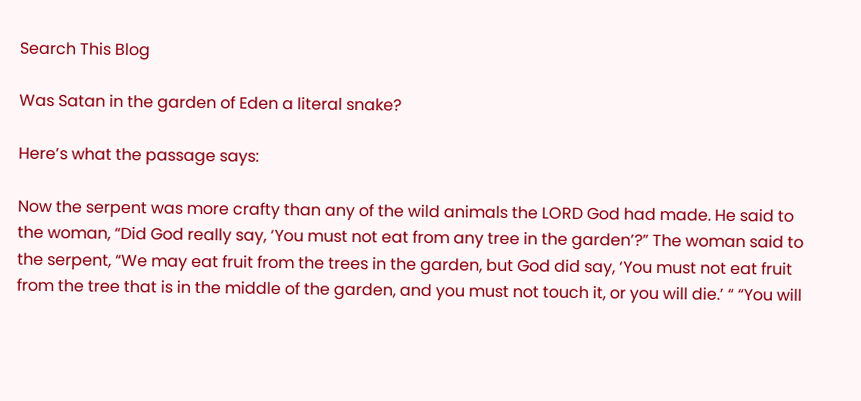Search This Blog

Was Satan in the garden of Eden a literal snake?

Here’s what the passage says:

Now the serpent was more crafty than any of the wild animals the LORD God had made. He said to the woman, “Did God really say, ‘You must not eat from any tree in the garden’?” The woman said to the serpent, “We may eat fruit from the trees in the garden, but God did say, ‘You must not eat fruit from the tree that is in the middle of the garden, and you must not touch it, or you will die.’ “ “You will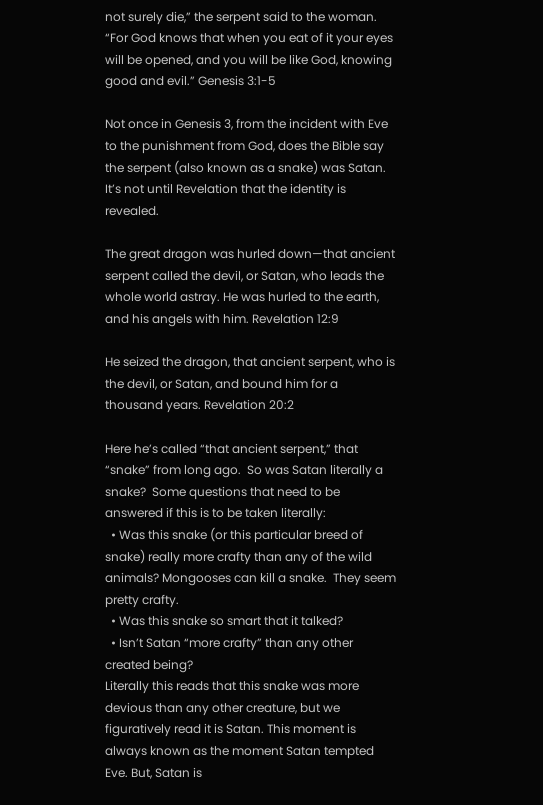not surely die,” the serpent said to the woman. “For God knows that when you eat of it your eyes will be opened, and you will be like God, knowing good and evil.” Genesis 3:1-5

Not once in Genesis 3, from the incident with Eve to the punishment from God, does the Bible say the serpent (also known as a snake) was Satan. It’s not until Revelation that the identity is revealed.

The great dragon was hurled down—that ancient serpent called the devil, or Satan, who leads the whole world astray. He was hurled to the earth, and his angels with him. Revelation 12:9

He seized the dragon, that ancient serpent, who is the devil, or Satan, and bound him for a thousand years. Revelation 20:2

Here he’s called “that ancient serpent,” that “snake” from long ago.  So was Satan literally a snake?  Some questions that need to be answered if this is to be taken literally:
  • Was this snake (or this particular breed of snake) really more crafty than any of the wild animals? Mongooses can kill a snake.  They seem pretty crafty.
  • Was this snake so smart that it talked?
  • Isn’t Satan “more crafty” than any other created being?
Literally this reads that this snake was more devious than any other creature, but we figuratively read it is Satan. This moment is always known as the moment Satan tempted Eve. But, Satan is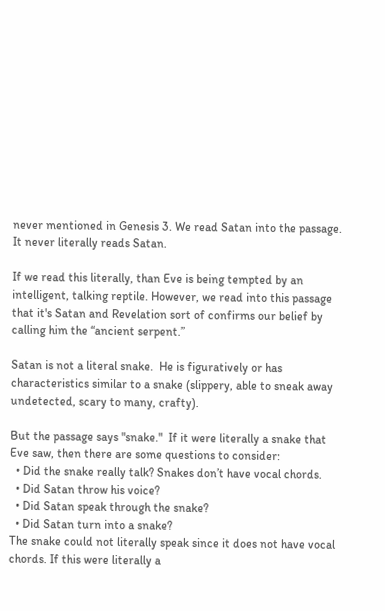never mentioned in Genesis 3. We read Satan into the passage. It never literally reads Satan.

If we read this literally, than Eve is being tempted by an intelligent, talking reptile. However, we read into this passage that it's Satan and Revelation sort of confirms our belief by calling him the “ancient serpent.”

Satan is not a literal snake.  He is figuratively or has characteristics similar to a snake (slippery, able to sneak away undetected, scary to many, crafty).

But the passage says "snake."  If it were literally a snake that Eve saw, then there are some questions to consider:
  • Did the snake really talk? Snakes don’t have vocal chords.
  • Did Satan throw his voice?
  • Did Satan speak through the snake?
  • Did Satan turn into a snake?
The snake could not literally speak since it does not have vocal chords. If this were literally a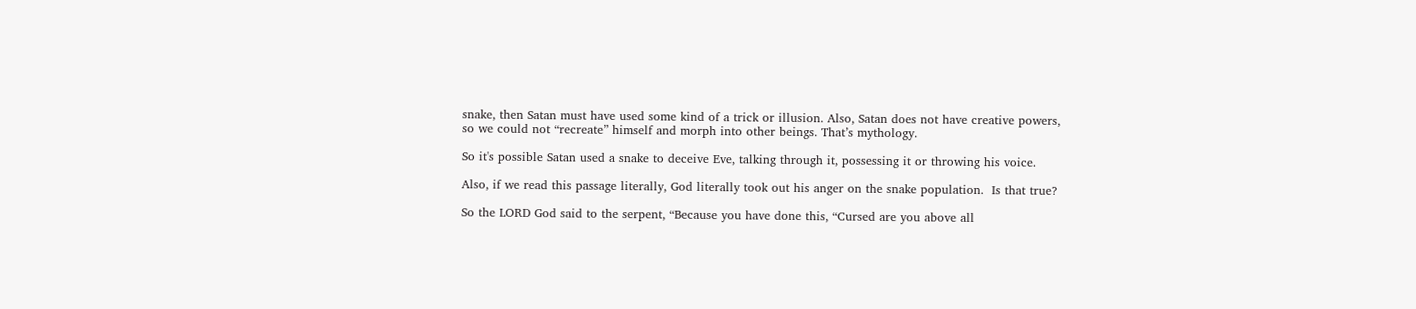snake, then Satan must have used some kind of a trick or illusion. Also, Satan does not have creative powers, so we could not “recreate” himself and morph into other beings. That’s mythology.

So it's possible Satan used a snake to deceive Eve, talking through it, possessing it or throwing his voice.

Also, if we read this passage literally, God literally took out his anger on the snake population.  Is that true?

So the LORD God said to the serpent, “Because you have done this, “Cursed are you above all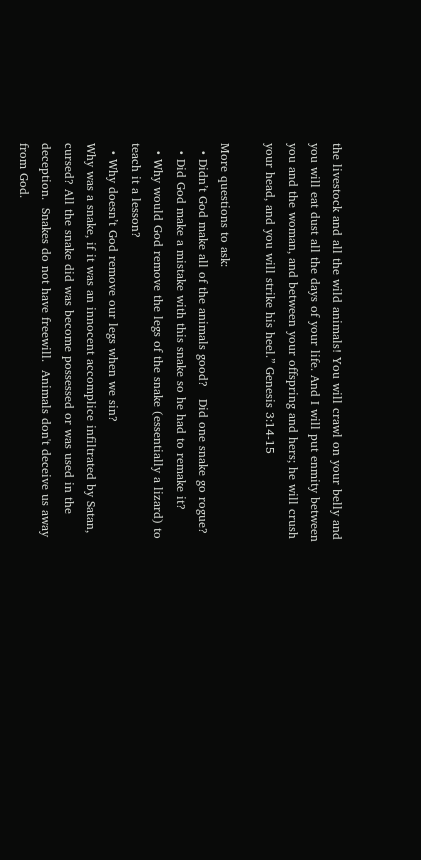the livestock and all the wild animals! You will crawl on your belly and you will eat dust all the days of your life. And I will put enmity between you and the woman, and between your offspring and hers; he will crush your head, and you will strike his heel.” Genesis 3:14-15

More questions to ask:
  • Didn’t God make all of the animals good?   Did one snake go rogue?
  • Did God make a mistake with this snake so he had to remake it?
  • Why would God remove the legs of the snake (essentially a lizard) to teach it a lesson?
  • Why doesn’t God remove our legs when we sin?
Why was a snake, if it was an innocent accomplice infiltrated by Satan, cursed? All the snake did was become possessed or was used in the deception.  Snakes do not have freewill.  Animals don't deceive us away from God.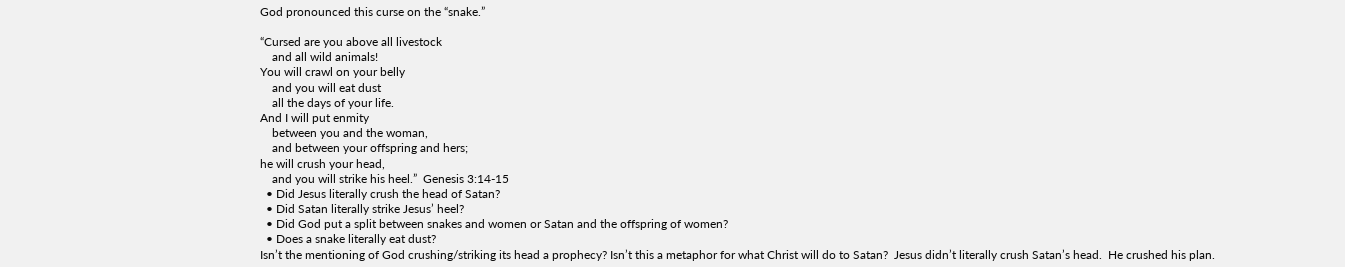God pronounced this curse on the “snake.”

“Cursed are you above all livestock
    and all wild animals!
You will crawl on your belly
    and you will eat dust
    all the days of your life.
And I will put enmity
    between you and the woman,
    and between your offspring and hers;
he will crush your head,
    and you will strike his heel.”  Genesis 3:14-15
  • Did Jesus literally crush the head of Satan?
  • Did Satan literally strike Jesus’ heel?
  • Did God put a split between snakes and women or Satan and the offspring of women?
  • Does a snake literally eat dust?
Isn’t the mentioning of God crushing/striking its head a prophecy? Isn’t this a metaphor for what Christ will do to Satan?  Jesus didn’t literally crush Satan’s head.  He crushed his plan.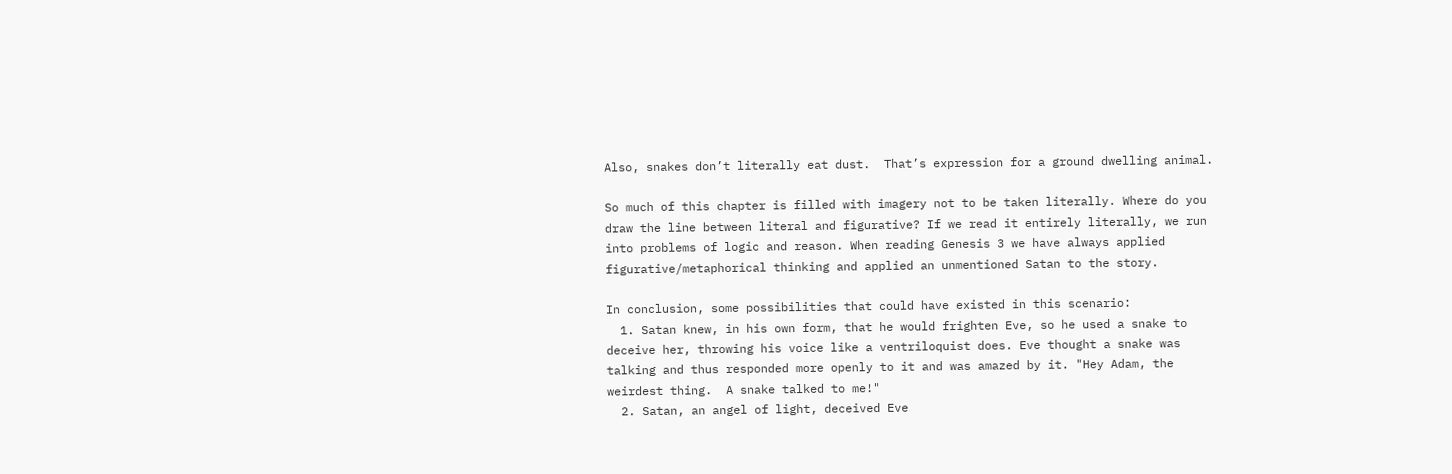Also, snakes don’t literally eat dust.  That’s expression for a ground dwelling animal.

So much of this chapter is filled with imagery not to be taken literally. Where do you draw the line between literal and figurative? If we read it entirely literally, we run into problems of logic and reason. When reading Genesis 3 we have always applied figurative/metaphorical thinking and applied an unmentioned Satan to the story.

In conclusion, some possibilities that could have existed in this scenario:
  1. Satan knew, in his own form, that he would frighten Eve, so he used a snake to deceive her, throwing his voice like a ventriloquist does. Eve thought a snake was talking and thus responded more openly to it and was amazed by it. "Hey Adam, the weirdest thing.  A snake talked to me!"
  2. Satan, an angel of light, deceived Eve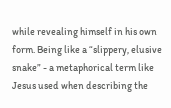while revealing himself in his own form. Being like a “slippery, elusive snake” - a metaphorical term like Jesus used when describing the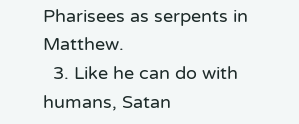Pharisees as serpents in Matthew.
  3. Like he can do with humans, Satan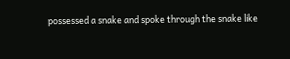possessed a snake and spoke through the snake like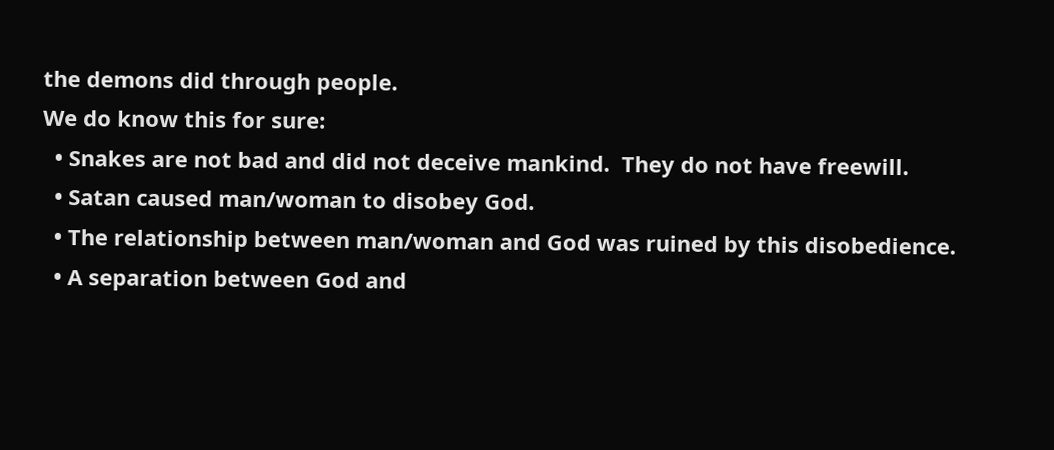the demons did through people.
We do know this for sure:
  • Snakes are not bad and did not deceive mankind.  They do not have freewill.
  • Satan caused man/woman to disobey God.
  • The relationship between man/woman and God was ruined by this disobedience.
  • A separation between God and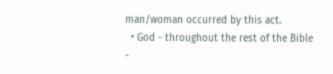man/woman occurred by this act.
  • God - throughout the rest of the Bible -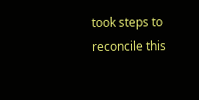took steps to reconcile this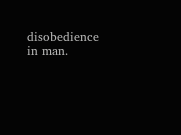disobedience in man.